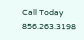Call Today 856.263.3198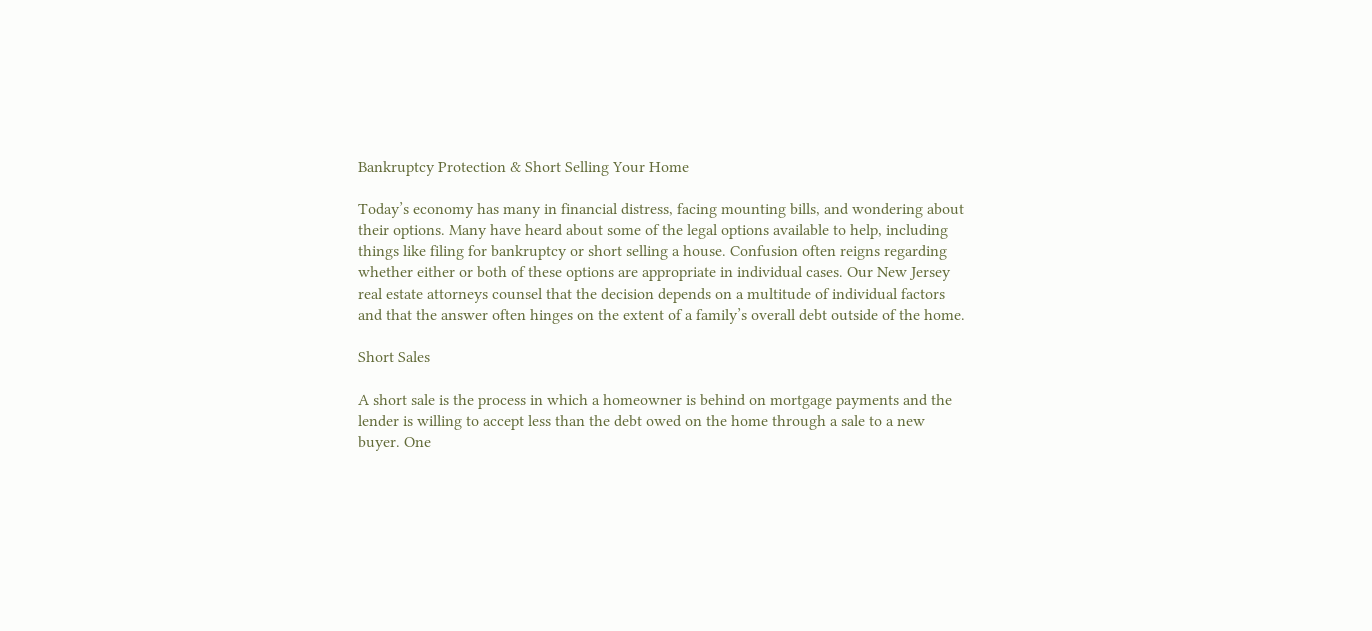Bankruptcy Protection & Short Selling Your Home

Today’s economy has many in financial distress, facing mounting bills, and wondering about their options. Many have heard about some of the legal options available to help, including things like filing for bankruptcy or short selling a house. Confusion often reigns regarding whether either or both of these options are appropriate in individual cases. Our New Jersey real estate attorneys counsel that the decision depends on a multitude of individual factors and that the answer often hinges on the extent of a family’s overall debt outside of the home.

Short Sales

A short sale is the process in which a homeowner is behind on mortgage payments and the lender is willing to accept less than the debt owed on the home through a sale to a new buyer. One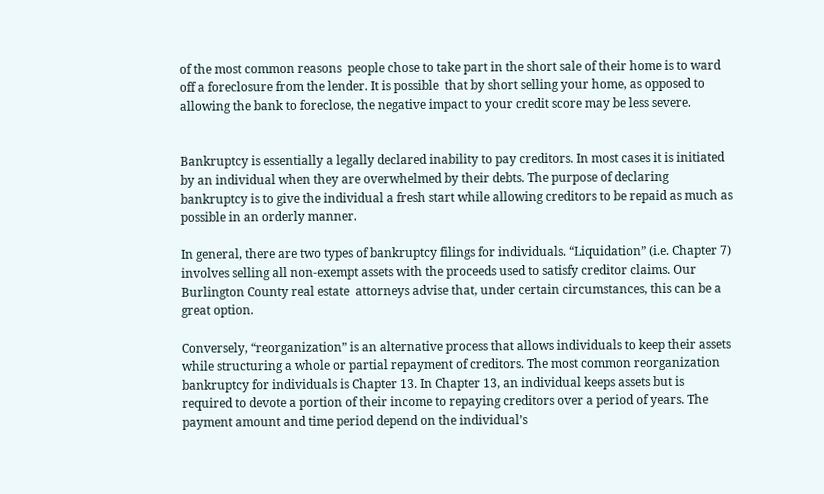of the most common reasons  people chose to take part in the short sale of their home is to ward off a foreclosure from the lender. It is possible  that by short selling your home, as opposed to allowing the bank to foreclose, the negative impact to your credit score may be less severe.


Bankruptcy is essentially a legally declared inability to pay creditors. In most cases it is initiated by an individual when they are overwhelmed by their debts. The purpose of declaring bankruptcy is to give the individual a fresh start while allowing creditors to be repaid as much as possible in an orderly manner.

In general, there are two types of bankruptcy filings for individuals. “Liquidation” (i.e. Chapter 7) involves selling all non-exempt assets with the proceeds used to satisfy creditor claims. Our Burlington County real estate  attorneys advise that, under certain circumstances, this can be a great option.

Conversely, “reorganization” is an alternative process that allows individuals to keep their assets while structuring a whole or partial repayment of creditors. The most common reorganization bankruptcy for individuals is Chapter 13. In Chapter 13, an individual keeps assets but is required to devote a portion of their income to repaying creditors over a period of years. The payment amount and time period depend on the individual’s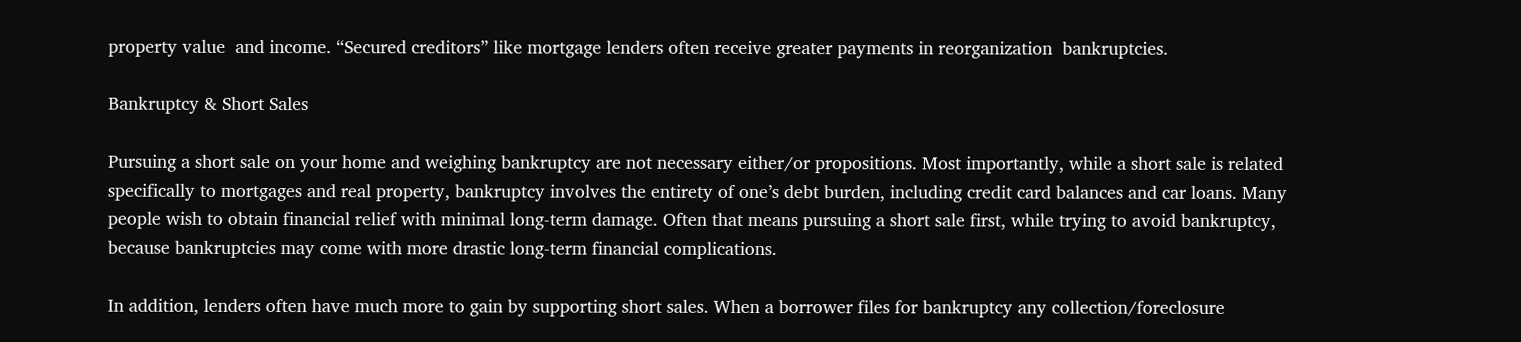property value  and income. “Secured creditors” like mortgage lenders often receive greater payments in reorganization  bankruptcies.

Bankruptcy & Short Sales

Pursuing a short sale on your home and weighing bankruptcy are not necessary either/or propositions. Most importantly, while a short sale is related specifically to mortgages and real property, bankruptcy involves the entirety of one’s debt burden, including credit card balances and car loans. Many people wish to obtain financial relief with minimal long-term damage. Often that means pursuing a short sale first, while trying to avoid bankruptcy, because bankruptcies may come with more drastic long-term financial complications.

In addition, lenders often have much more to gain by supporting short sales. When a borrower files for bankruptcy any collection/foreclosure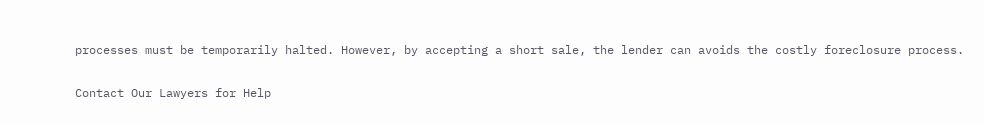processes must be temporarily halted. However, by accepting a short sale, the lender can avoids the costly foreclosure process.

Contact Our Lawyers for Help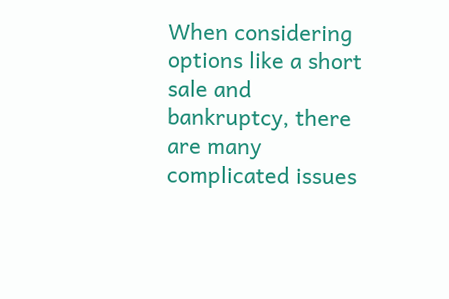When considering options like a short sale and bankruptcy, there are many complicated issues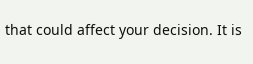that could affect your decision. It is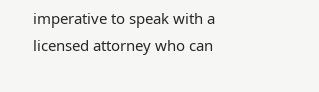imperative to speak with a licensed attorney who can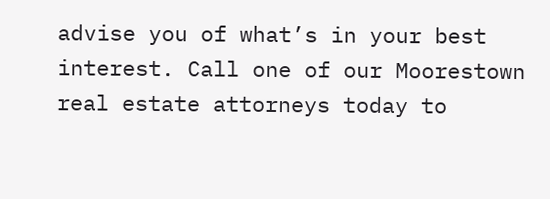advise you of what’s in your best interest. Call one of our Moorestown real estate attorneys today to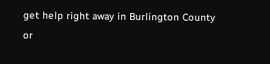get help right away in Burlington County or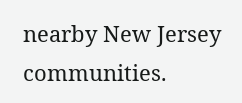nearby New Jersey communities.